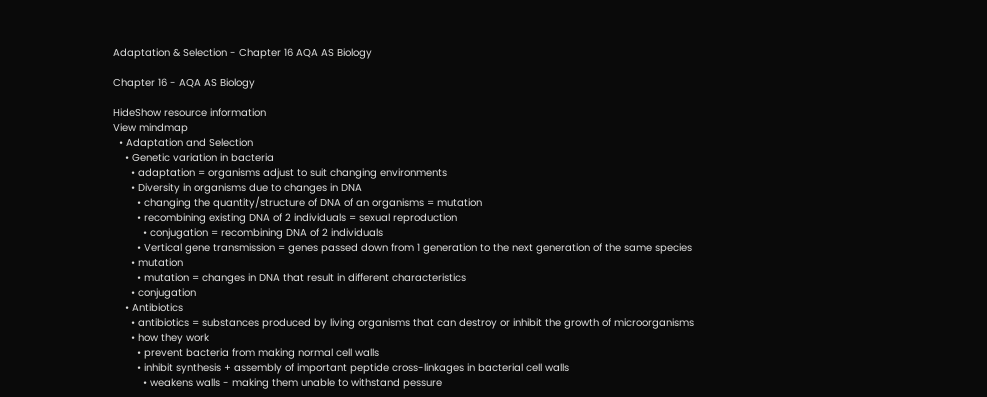Adaptation & Selection - Chapter 16 AQA AS Biology

Chapter 16 - AQA AS Biology

HideShow resource information
View mindmap
  • Adaptation and Selection
    • Genetic variation in bacteria
      • adaptation = organisms adjust to suit changing environments
      • Diversity in organisms due to changes in DNA
        • changing the quantity/structure of DNA of an organisms = mutation
        • recombining existing DNA of 2 individuals = sexual reproduction
          • conjugation = recombining DNA of 2 individuals
        • Vertical gene transmission = genes passed down from 1 generation to the next generation of the same species
      • mutation
        • mutation = changes in DNA that result in different characteristics
      • conjugation
    • Antibiotics
      • antibiotics = substances produced by living organisms that can destroy or inhibit the growth of microorganisms
      • how they work
        • prevent bacteria from making normal cell walls
        • inhibit synthesis + assembly of important peptide cross-linkages in bacterial cell walls
          • weakens walls - making them unable to withstand pessure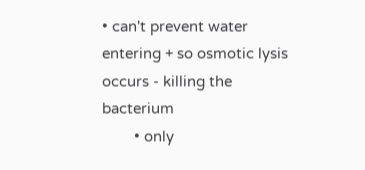• can't prevent water entering + so osmotic lysis occurs - killing the bacterium
        • only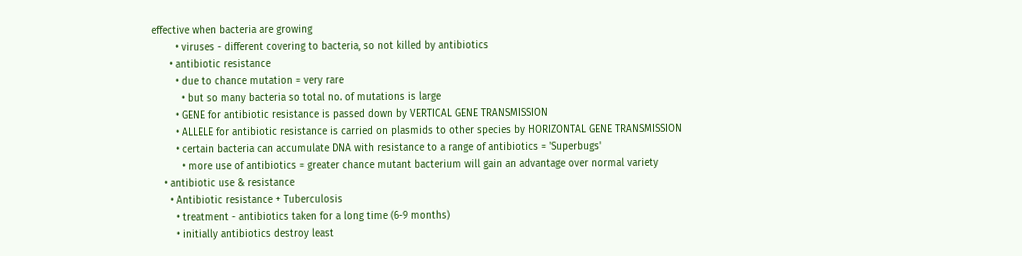effective when bacteria are growing
        • viruses - different covering to bacteria, so not killed by antibiotics
      • antibiotic resistance
        • due to chance mutation = very rare
          • but so many bacteria so total no. of mutations is large
        • GENE for antibiotic resistance is passed down by VERTICAL GENE TRANSMISSION
        • ALLELE for antibiotic resistance is carried on plasmids to other species by HORIZONTAL GENE TRANSMISSION
        • certain bacteria can accumulate DNA with resistance to a range of antibiotics = 'Superbugs'
          • more use of antibiotics = greater chance mutant bacterium will gain an advantage over normal variety
    • antibiotic use & resistance
      • Antibiotic resistance + Tuberculosis
        • treatment - antibiotics taken for a long time (6-9 months)
        • initially antibiotics destroy least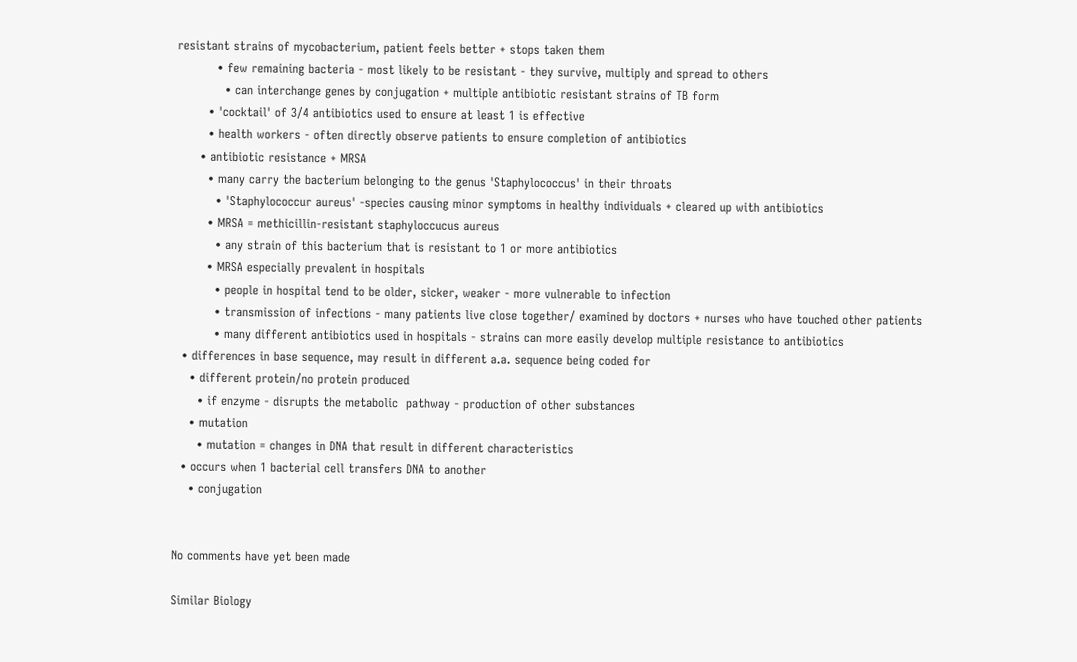resistant strains of mycobacterium, patient feels better + stops taken them
          • few remaining bacteria - most likely to be resistant - they survive, multiply and spread to others
            • can interchange genes by conjugation + multiple antibiotic resistant strains of TB form
        • 'cocktail' of 3/4 antibiotics used to ensure at least 1 is effective
        • health workers - often directly observe patients to ensure completion of antibiotics
      • antibiotic resistance + MRSA
        • many carry the bacterium belonging to the genus 'Staphylococcus' in their throats
          • 'Staphylococcur aureus' -species causing minor symptoms in healthy individuals + cleared up with antibiotics
        • MRSA = methicillin-resistant staphyloccucus aureus
          • any strain of this bacterium that is resistant to 1 or more antibiotics
        • MRSA especially prevalent in hospitals
          • people in hospital tend to be older, sicker, weaker - more vulnerable to infection
          • transmission of infections - many patients live close together/ examined by doctors + nurses who have touched other patients
          • many different antibiotics used in hospitals - strains can more easily develop multiple resistance to antibiotics
  • differences in base sequence, may result in different a.a. sequence being coded for
    • different protein/no protein produced
      • if enzyme - disrupts the metabolic  pathway - production of other substances
    • mutation
      • mutation = changes in DNA that result in different characteristics
  • occurs when 1 bacterial cell transfers DNA to another
    • conjugation


No comments have yet been made

Similar Biology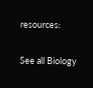resources:

See all Biology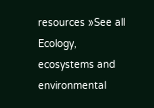resources »See all Ecology, ecosystems and environmental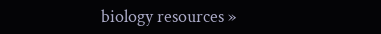biology resources »